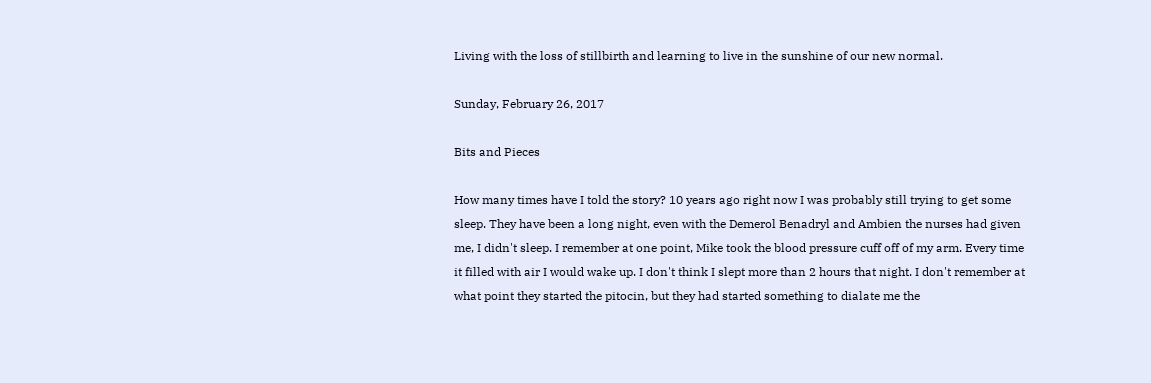Living with the loss of stillbirth and learning to live in the sunshine of our new normal.

Sunday, February 26, 2017

Bits and Pieces

How many times have I told the story? 10 years ago right now I was probably still trying to get some sleep. They have been a long night, even with the Demerol Benadryl and Ambien the nurses had given me, I didn't sleep. I remember at one point, Mike took the blood pressure cuff off of my arm. Every time it filled with air I would wake up. I don't think I slept more than 2 hours that night. I don't remember at what point they started the pitocin, but they had started something to dialate me the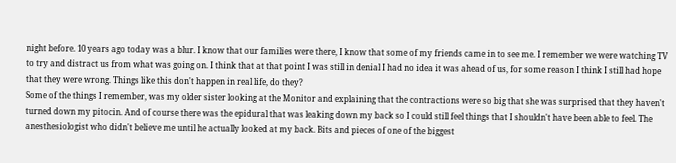night before. 10 years ago today was a blur. I know that our families were there, I know that some of my friends came in to see me. I remember we were watching TV to try and distract us from what was going on. I think that at that point I was still in denial I had no idea it was ahead of us, for some reason I think I still had hope that they were wrong. Things like this don't happen in real life, do they?
Some of the things I remember, was my older sister looking at the Monitor and explaining that the contractions were so big that she was surprised that they haven't turned down my pitocin. And of course there was the epidural that was leaking down my back so I could still feel things that I shouldn't have been able to feel. The anesthesiologist who didn't believe me until he actually looked at my back. Bits and pieces of one of the biggest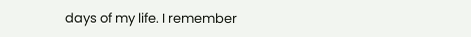days of my life. I remember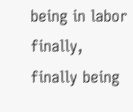being in labor finally, finally being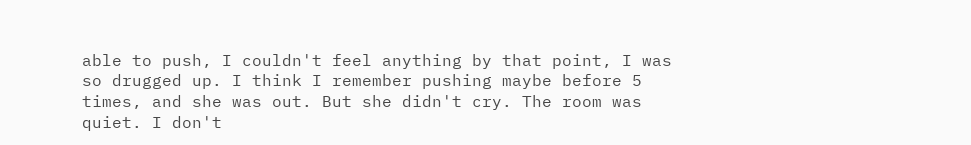able to push, I couldn't feel anything by that point, I was so drugged up. I think I remember pushing maybe before 5 times, and she was out. But she didn't cry. The room was quiet. I don't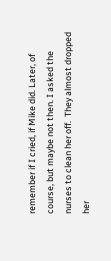remember if I cried, if Mike did. Later, of course, but maybe not then. I asked the nurses to clean her off.  They almost dropped her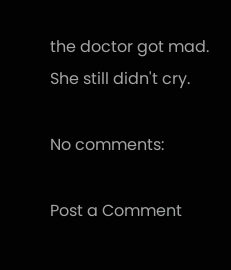the doctor got mad.  She still didn't cry.

No comments:

Post a Comment